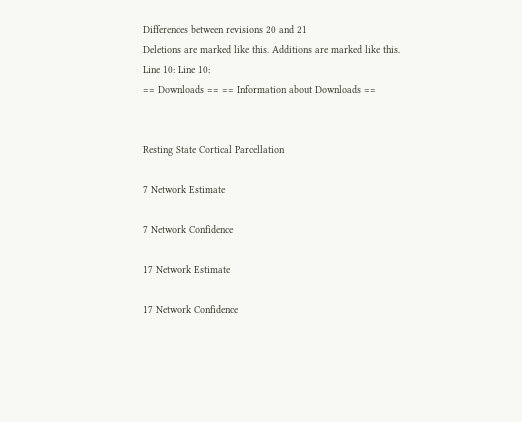Differences between revisions 20 and 21
Deletions are marked like this. Additions are marked like this.
Line 10: Line 10:
== Downloads == == Information about Downloads ==


Resting State Cortical Parcellation

7 Network Estimate

7 Network Confidence

17 Network Estimate

17 Network Confidence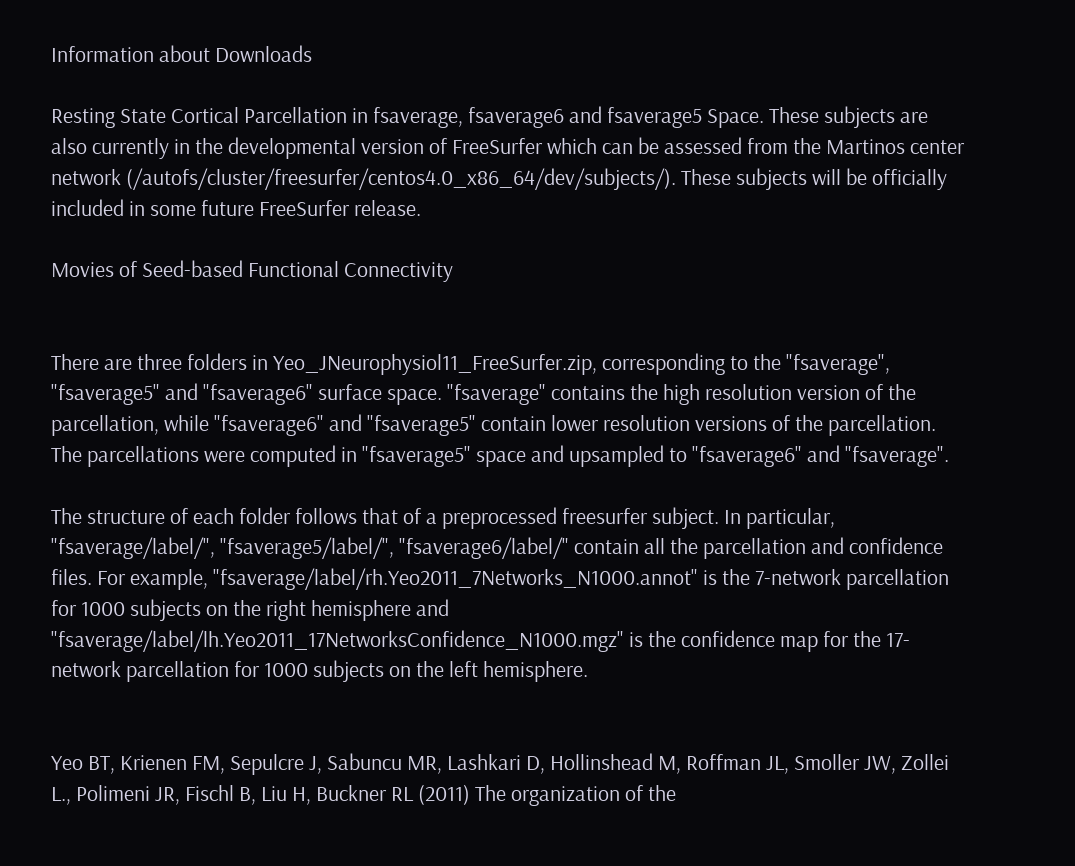Information about Downloads

Resting State Cortical Parcellation in fsaverage, fsaverage6 and fsaverage5 Space. These subjects are also currently in the developmental version of FreeSurfer which can be assessed from the Martinos center network (/autofs/cluster/freesurfer/centos4.0_x86_64/dev/subjects/). These subjects will be officially included in some future FreeSurfer release.

Movies of Seed-based Functional Connectivity


There are three folders in Yeo_JNeurophysiol11_FreeSurfer.zip, corresponding to the "fsaverage", "fsaverage5" and "fsaverage6" surface space. "fsaverage" contains the high resolution version of the parcellation, while "fsaverage6" and "fsaverage5" contain lower resolution versions of the parcellation. The parcellations were computed in "fsaverage5" space and upsampled to "fsaverage6" and "fsaverage".

The structure of each folder follows that of a preprocessed freesurfer subject. In particular, "fsaverage/label/", "fsaverage5/label/", "fsaverage6/label/" contain all the parcellation and confidence files. For example, "fsaverage/label/rh.Yeo2011_7Networks_N1000.annot" is the 7-network parcellation for 1000 subjects on the right hemisphere and "fsaverage/label/lh.Yeo2011_17NetworksConfidence_N1000.mgz" is the confidence map for the 17-network parcellation for 1000 subjects on the left hemisphere.


Yeo BT, Krienen FM, Sepulcre J, Sabuncu MR, Lashkari D, Hollinshead M, Roffman JL, Smoller JW, Zollei L., Polimeni JR, Fischl B, Liu H, Buckner RL (2011) The organization of the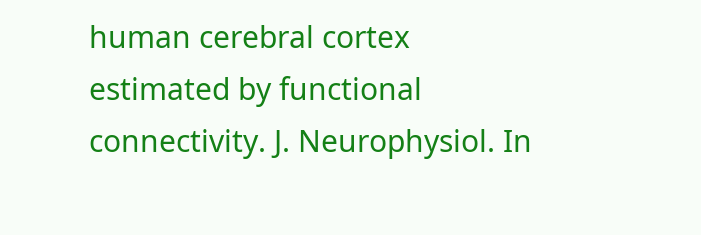human cerebral cortex estimated by functional connectivity. J. Neurophysiol. In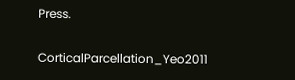Press.

CorticalParcellation_Yeo2011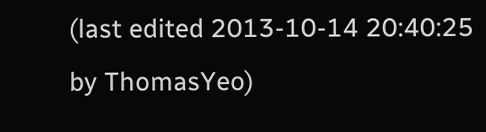(last edited 2013-10-14 20:40:25 by ThomasYeo)